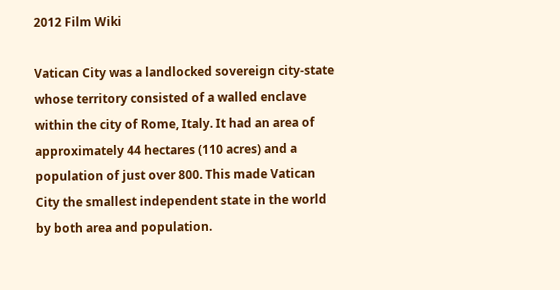2012 Film Wiki

Vatican City was a landlocked sovereign city-state whose territory consisted of a walled enclave within the city of Rome, Italy. It had an area of approximately 44 hectares (110 acres) and a population of just over 800. This made Vatican City the smallest independent state in the world by both area and population.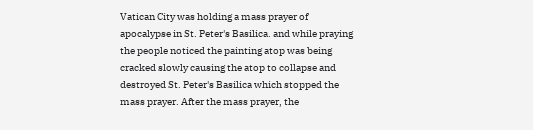Vatican City was holding a mass prayer of apocalypse in St. Peter's Basilica. and while praying the people noticed the painting atop was being cracked slowly causing the atop to collapse and destroyed St. Peter's Basilica which stopped the mass prayer. After the mass prayer, the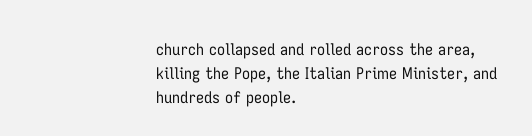church collapsed and rolled across the area, killing the Pope, the Italian Prime Minister, and hundreds of people.